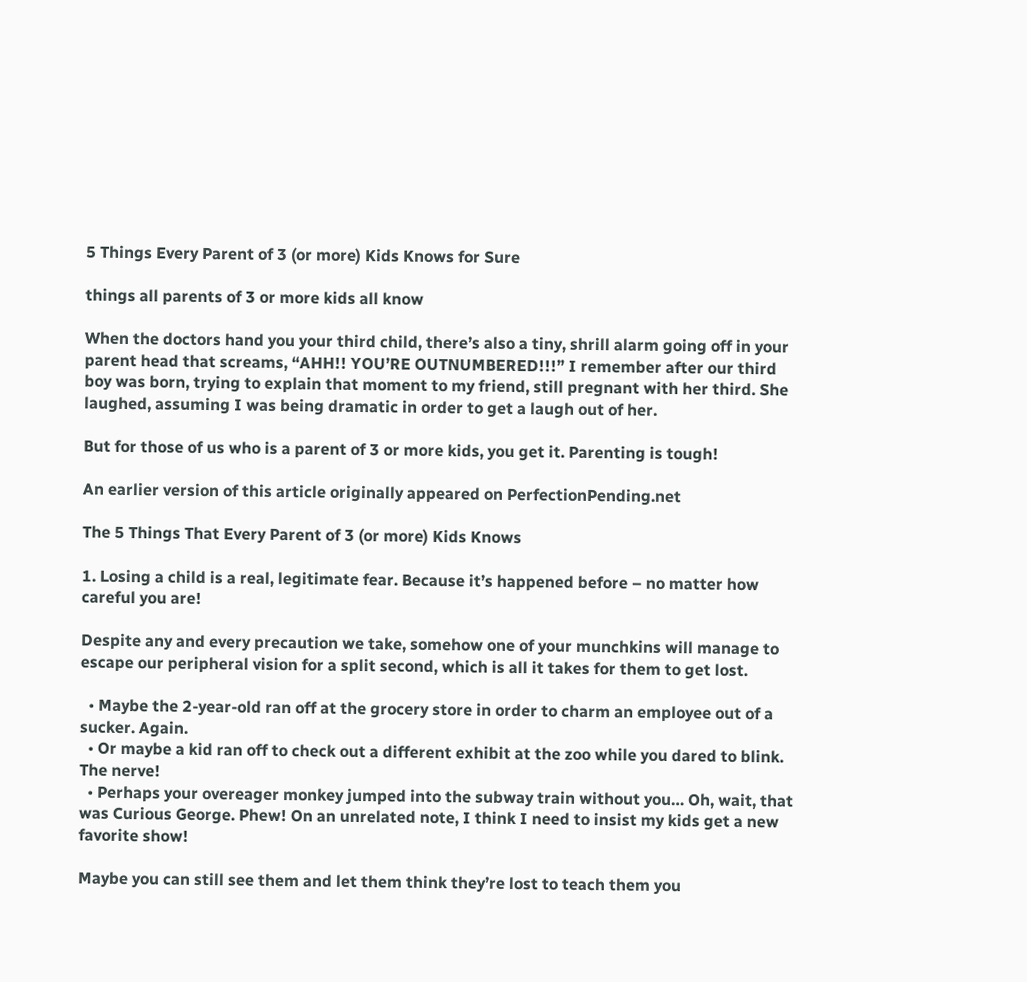5 Things Every Parent of 3 (or more) Kids Knows for Sure

things all parents of 3 or more kids all know

When the doctors hand you your third child, there’s also a tiny, shrill alarm going off in your parent head that screams, “AHH!! YOU’RE OUTNUMBERED!!!” I remember after our third boy was born, trying to explain that moment to my friend, still pregnant with her third. She laughed, assuming I was being dramatic in order to get a laugh out of her.

But for those of us who is a parent of 3 or more kids, you get it. Parenting is tough!

An earlier version of this article originally appeared on PerfectionPending.net

The 5 Things That Every Parent of 3 (or more) Kids Knows

1. Losing a child is a real, legitimate fear. Because it’s happened before – no matter how careful you are!

Despite any and every precaution we take, somehow one of your munchkins will manage to escape our peripheral vision for a split second, which is all it takes for them to get lost.

  • Maybe the 2-year-old ran off at the grocery store in order to charm an employee out of a sucker. Again.
  • Or maybe a kid ran off to check out a different exhibit at the zoo while you dared to blink. The nerve!
  • Perhaps your overeager monkey jumped into the subway train without you… Oh, wait, that was Curious George. Phew! On an unrelated note, I think I need to insist my kids get a new favorite show!

Maybe you can still see them and let them think they’re lost to teach them you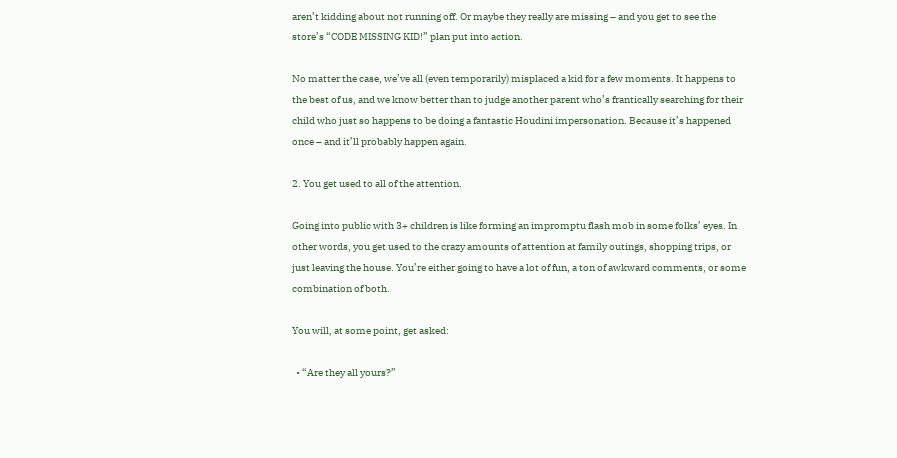aren’t kidding about not running off. Or maybe they really are missing – and you get to see the store’s “CODE MISSING KID!” plan put into action.

No matter the case, we’ve all (even temporarily) misplaced a kid for a few moments. It happens to the best of us, and we know better than to judge another parent who’s frantically searching for their child who just so happens to be doing a fantastic Houdini impersonation. Because it’s happened once – and it’ll probably happen again.

2. You get used to all of the attention.

Going into public with 3+ children is like forming an impromptu flash mob in some folks’ eyes. In other words, you get used to the crazy amounts of attention at family outings, shopping trips, or just leaving the house. You’re either going to have a lot of fun, a ton of awkward comments, or some combination of both.

You will, at some point, get asked:

  • “Are they all yours?”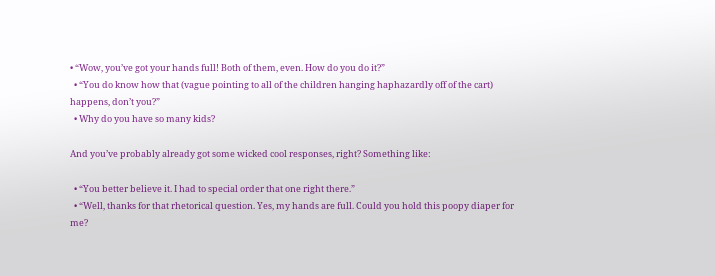• “Wow, you’ve got your hands full! Both of them, even. How do you do it?”
  • “You do know how that (vague pointing to all of the children hanging haphazardly off of the cart) happens, don’t you?”
  • Why do you have so many kids?

And you’ve probably already got some wicked cool responses, right? Something like:

  • “You better believe it. I had to special order that one right there.”
  • “Well, thanks for that rhetorical question. Yes, my hands are full. Could you hold this poopy diaper for me?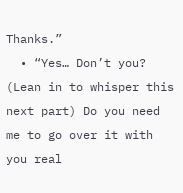Thanks.”
  • “Yes… Don’t you? (Lean in to whisper this next part) Do you need me to go over it with you real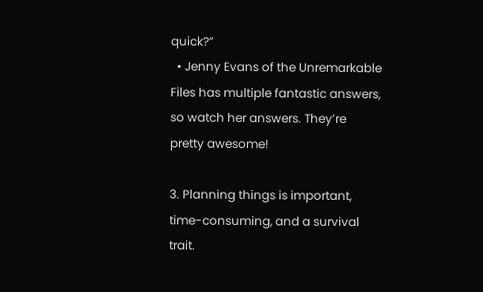quick?”
  • Jenny Evans of the Unremarkable Files has multiple fantastic answers, so watch her answers. They’re pretty awesome!

3. Planning things is important, time-consuming, and a survival trait.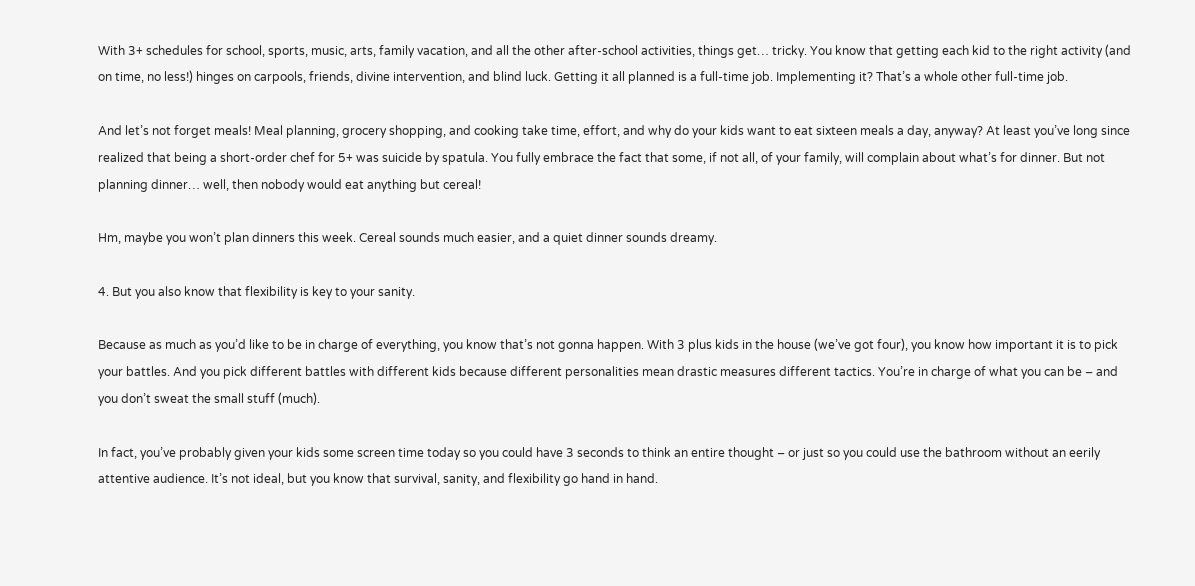With 3+ schedules for school, sports, music, arts, family vacation, and all the other after-school activities, things get… tricky. You know that getting each kid to the right activity (and on time, no less!) hinges on carpools, friends, divine intervention, and blind luck. Getting it all planned is a full-time job. Implementing it? That’s a whole other full-time job.

And let’s not forget meals! Meal planning, grocery shopping, and cooking take time, effort, and why do your kids want to eat sixteen meals a day, anyway? At least you’ve long since realized that being a short-order chef for 5+ was suicide by spatula. You fully embrace the fact that some, if not all, of your family, will complain about what’s for dinner. But not planning dinner… well, then nobody would eat anything but cereal!

Hm, maybe you won’t plan dinners this week. Cereal sounds much easier, and a quiet dinner sounds dreamy.

4. But you also know that flexibility is key to your sanity.

Because as much as you’d like to be in charge of everything, you know that’s not gonna happen. With 3 plus kids in the house (we’ve got four), you know how important it is to pick your battles. And you pick different battles with different kids because different personalities mean drastic measures different tactics. You’re in charge of what you can be – and you don’t sweat the small stuff (much).

In fact, you’ve probably given your kids some screen time today so you could have 3 seconds to think an entire thought – or just so you could use the bathroom without an eerily attentive audience. It’s not ideal, but you know that survival, sanity, and flexibility go hand in hand.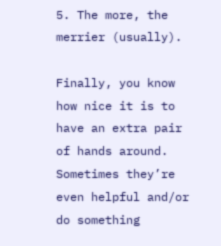5. The more, the merrier (usually).

Finally, you know how nice it is to have an extra pair of hands around. Sometimes they’re even helpful and/or do something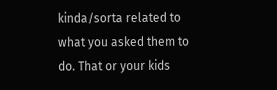kinda/sorta related to what you asked them to do. That or your kids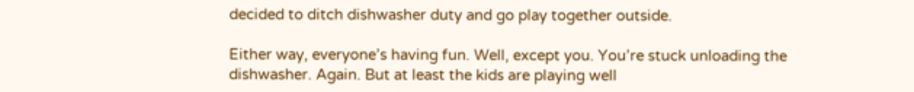decided to ditch dishwasher duty and go play together outside.

Either way, everyone’s having fun. Well, except you. You’re stuck unloading the dishwasher. Again. But at least the kids are playing well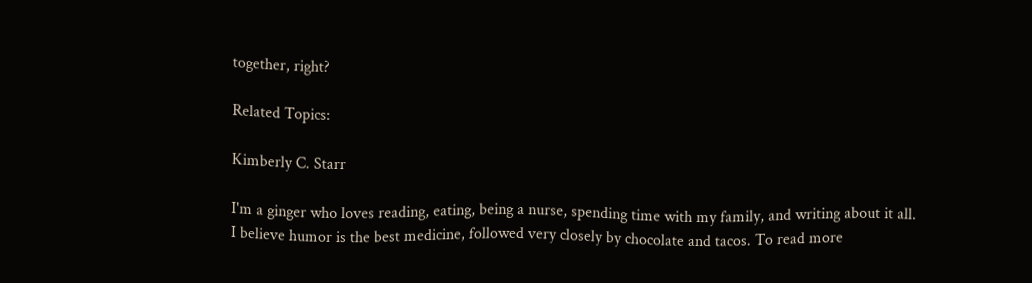together, right?

Related Topics:

Kimberly C. Starr

I'm a ginger who loves reading, eating, being a nurse, spending time with my family, and writing about it all. I believe humor is the best medicine, followed very closely by chocolate and tacos. To read more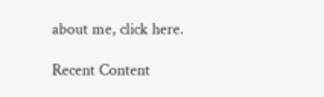about me, click here.

Recent Content